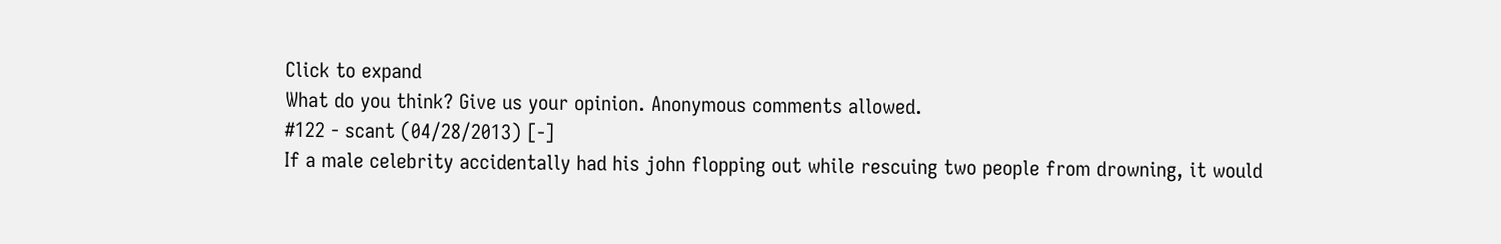Click to expand
What do you think? Give us your opinion. Anonymous comments allowed.
#122 - scant (04/28/2013) [-]
If a male celebrity accidentally had his john flopping out while rescuing two people from drowning, it would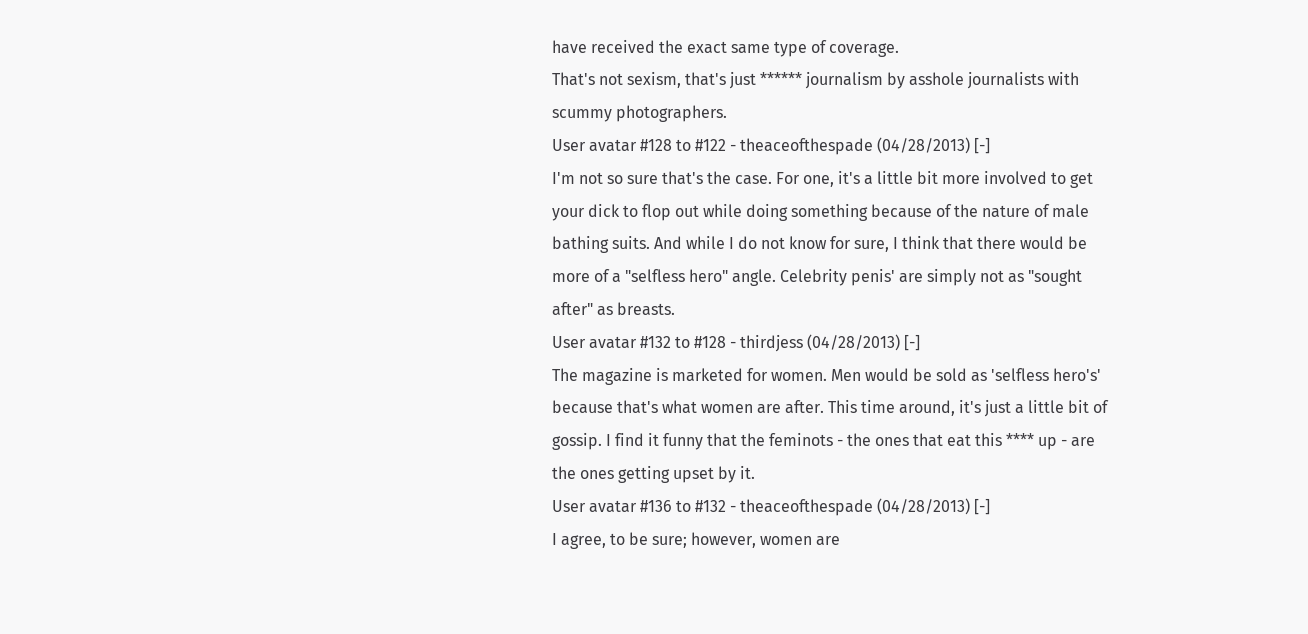have received the exact same type of coverage.
That's not sexism, that's just ****** journalism by asshole journalists with scummy photographers.
User avatar #128 to #122 - theaceofthespade (04/28/2013) [-]
I'm not so sure that's the case. For one, it's a little bit more involved to get your dick to flop out while doing something because of the nature of male bathing suits. And while I do not know for sure, I think that there would be more of a "selfless hero" angle. Celebrity penis' are simply not as "sought after" as breasts.
User avatar #132 to #128 - thirdjess (04/28/2013) [-]
The magazine is marketed for women. Men would be sold as 'selfless hero's' because that's what women are after. This time around, it's just a little bit of gossip. I find it funny that the feminots - the ones that eat this **** up - are the ones getting upset by it.
User avatar #136 to #132 - theaceofthespade (04/28/2013) [-]
I agree, to be sure; however, women are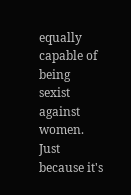equally capable of being sexist against women. Just because it's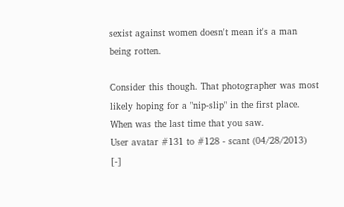sexist against women doesn't mean it's a man being rotten.

Consider this though. That photographer was most likely hoping for a "nip-slip" in the first place. When was the last time that you saw.
User avatar #131 to #128 - scant (04/28/2013) [-]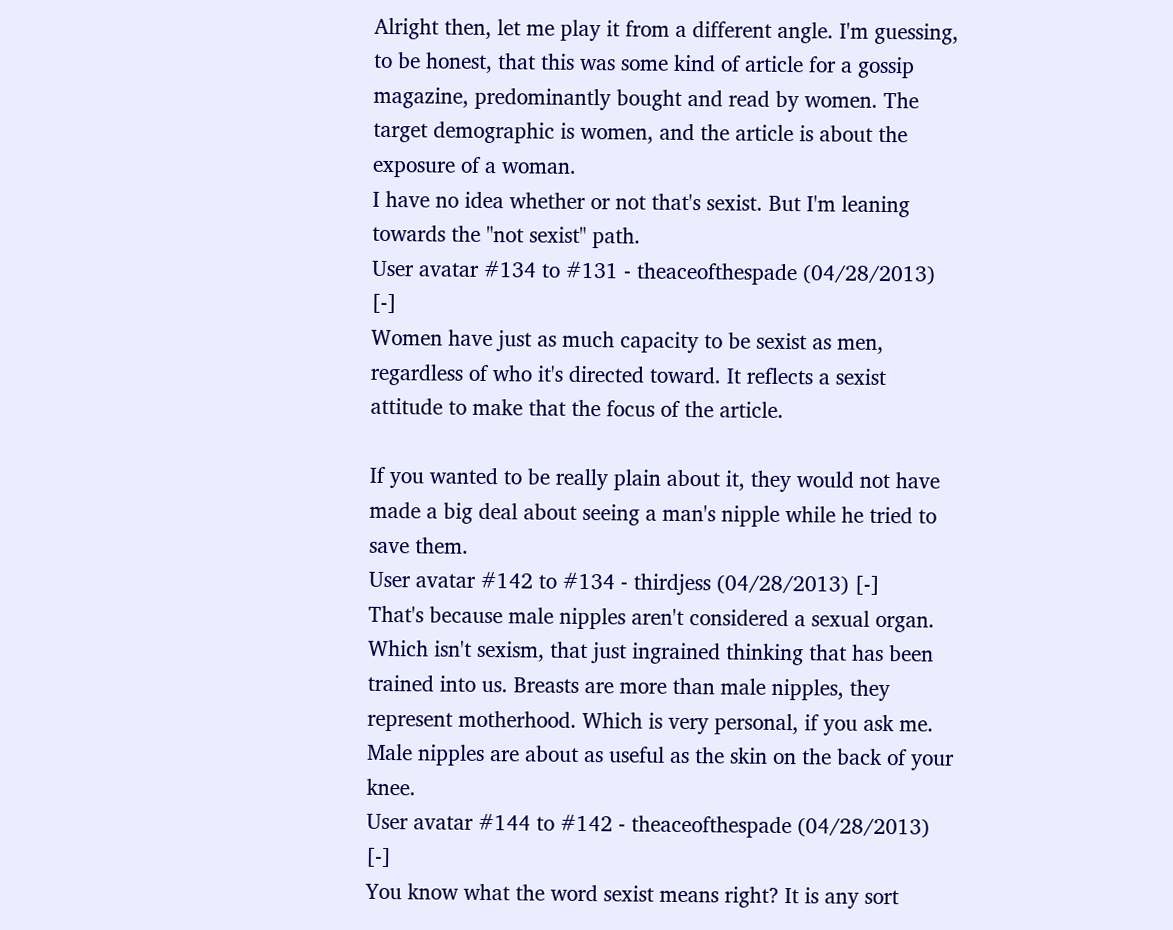Alright then, let me play it from a different angle. I'm guessing, to be honest, that this was some kind of article for a gossip magazine, predominantly bought and read by women. The target demographic is women, and the article is about the exposure of a woman.
I have no idea whether or not that's sexist. But I'm leaning towards the "not sexist" path.
User avatar #134 to #131 - theaceofthespade (04/28/2013) [-]
Women have just as much capacity to be sexist as men, regardless of who it's directed toward. It reflects a sexist attitude to make that the focus of the article.

If you wanted to be really plain about it, they would not have made a big deal about seeing a man's nipple while he tried to save them.
User avatar #142 to #134 - thirdjess (04/28/2013) [-]
That's because male nipples aren't considered a sexual organ. Which isn't sexism, that just ingrained thinking that has been trained into us. Breasts are more than male nipples, they represent motherhood. Which is very personal, if you ask me. Male nipples are about as useful as the skin on the back of your knee.
User avatar #144 to #142 - theaceofthespade (04/28/2013) [-]
You know what the word sexist means right? It is any sort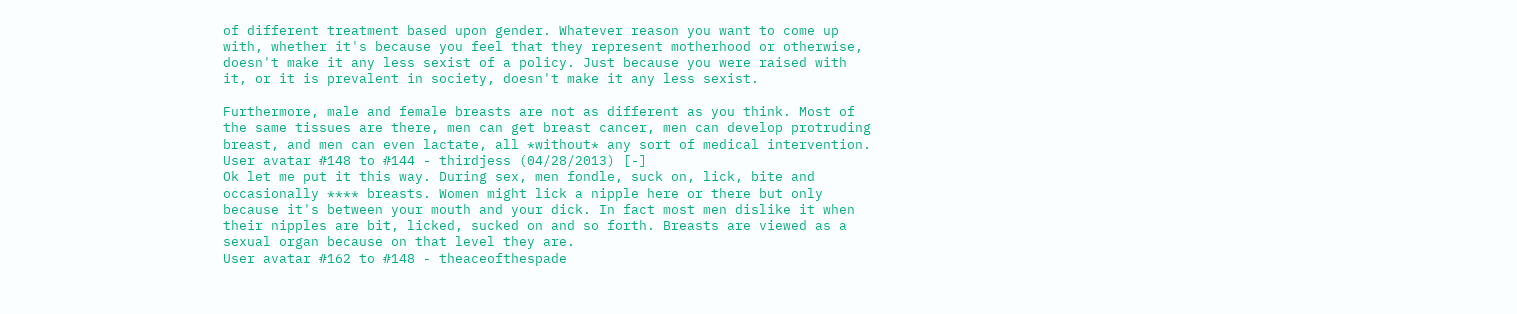of different treatment based upon gender. Whatever reason you want to come up with, whether it's because you feel that they represent motherhood or otherwise, doesn't make it any less sexist of a policy. Just because you were raised with it, or it is prevalent in society, doesn't make it any less sexist.

Furthermore, male and female breasts are not as different as you think. Most of the same tissues are there, men can get breast cancer, men can develop protruding breast, and men can even lactate, all *without* any sort of medical intervention.
User avatar #148 to #144 - thirdjess (04/28/2013) [-]
Ok let me put it this way. During sex, men fondle, suck on, lick, bite and occasionally **** breasts. Women might lick a nipple here or there but only because it's between your mouth and your dick. In fact most men dislike it when their nipples are bit, licked, sucked on and so forth. Breasts are viewed as a sexual organ because on that level they are.
User avatar #162 to #148 - theaceofthespade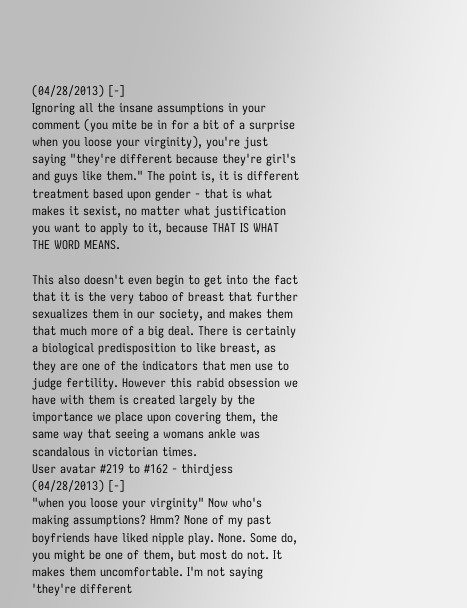(04/28/2013) [-]
Ignoring all the insane assumptions in your comment (you mite be in for a bit of a surprise when you loose your virginity), you're just saying "they're different because they're girl's and guys like them." The point is, it is different treatment based upon gender - that is what makes it sexist, no matter what justification you want to apply to it, because THAT IS WHAT THE WORD MEANS.

This also doesn't even begin to get into the fact that it is the very taboo of breast that further sexualizes them in our society, and makes them that much more of a big deal. There is certainly a biological predisposition to like breast, as they are one of the indicators that men use to judge fertility. However this rabid obsession we have with them is created largely by the importance we place upon covering them, the same way that seeing a womans ankle was scandalous in victorian times.
User avatar #219 to #162 - thirdjess (04/28/2013) [-]
"when you loose your virginity" Now who's making assumptions? Hmm? None of my past boyfriends have liked nipple play. None. Some do, you might be one of them, but most do not. It makes them uncomfortable. I'm not saying 'they're different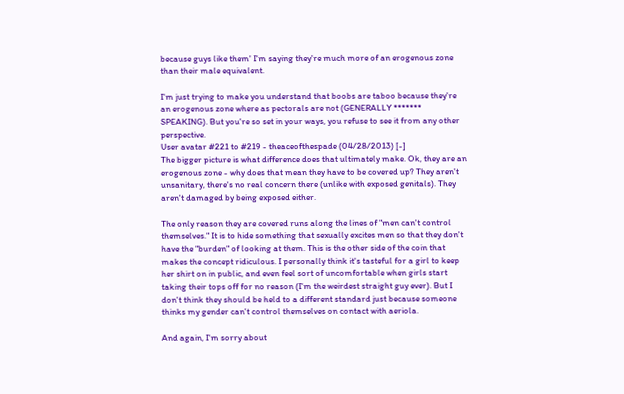because guys like them' I'm saying they're much more of an erogenous zone than their male equivalent.

I'm just trying to make you understand that boobs are taboo because they're an erogenous zone where as pectorals are not (GENERALLY ******* SPEAKING). But you're so set in your ways, you refuse to see it from any other perspective.
User avatar #221 to #219 - theaceofthespade (04/28/2013) [-]
The bigger picture is what difference does that ultimately make. Ok, they are an erogenous zone - why does that mean they have to be covered up? They aren't unsanitary, there's no real concern there (unlike with exposed genitals). They aren't damaged by being exposed either.

The only reason they are covered runs along the lines of "men can't control themselves." It is to hide something that sexually excites men so that they don't have the "burden" of looking at them. This is the other side of the coin that makes the concept ridiculous. I personally think it's tasteful for a girl to keep her shirt on in public, and even feel sort of uncomfortable when girls start taking their tops off for no reason (I'm the weirdest straight guy ever). But I don't think they should be held to a different standard just because someone thinks my gender can't control themselves on contact with aeriola.

And again, I'm sorry about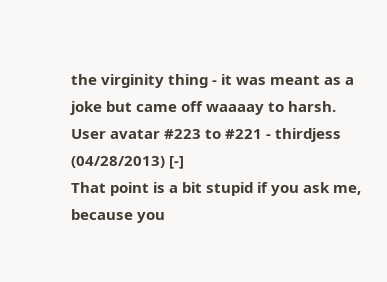the virginity thing - it was meant as a joke but came off waaaay to harsh.
User avatar #223 to #221 - thirdjess (04/28/2013) [-]
That point is a bit stupid if you ask me, because you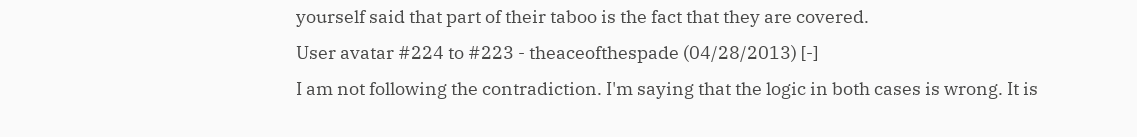yourself said that part of their taboo is the fact that they are covered.
User avatar #224 to #223 - theaceofthespade (04/28/2013) [-]
I am not following the contradiction. I'm saying that the logic in both cases is wrong. It is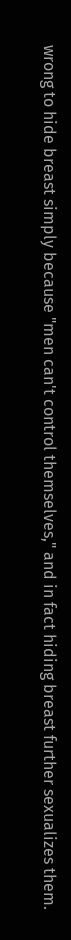wrong to hide breast simply because "men can't control themselves," and in fact hiding breast further sexualizes them.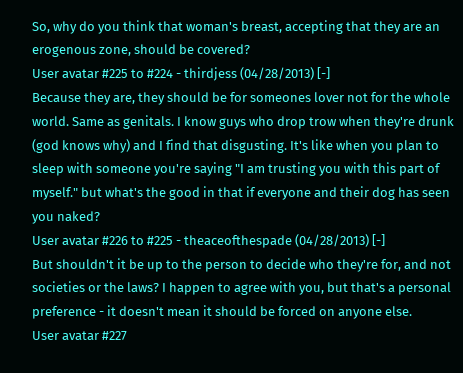So, why do you think that woman's breast, accepting that they are an erogenous zone, should be covered?
User avatar #225 to #224 - thirdjess (04/28/2013) [-]
Because they are, they should be for someones lover not for the whole world. Same as genitals. I know guys who drop trow when they're drunk (god knows why) and I find that disgusting. It's like when you plan to sleep with someone you're saying "I am trusting you with this part of myself." but what's the good in that if everyone and their dog has seen you naked?
User avatar #226 to #225 - theaceofthespade (04/28/2013) [-]
But shouldn't it be up to the person to decide who they're for, and not societies or the laws? I happen to agree with you, but that's a personal preference - it doesn't mean it should be forced on anyone else.
User avatar #227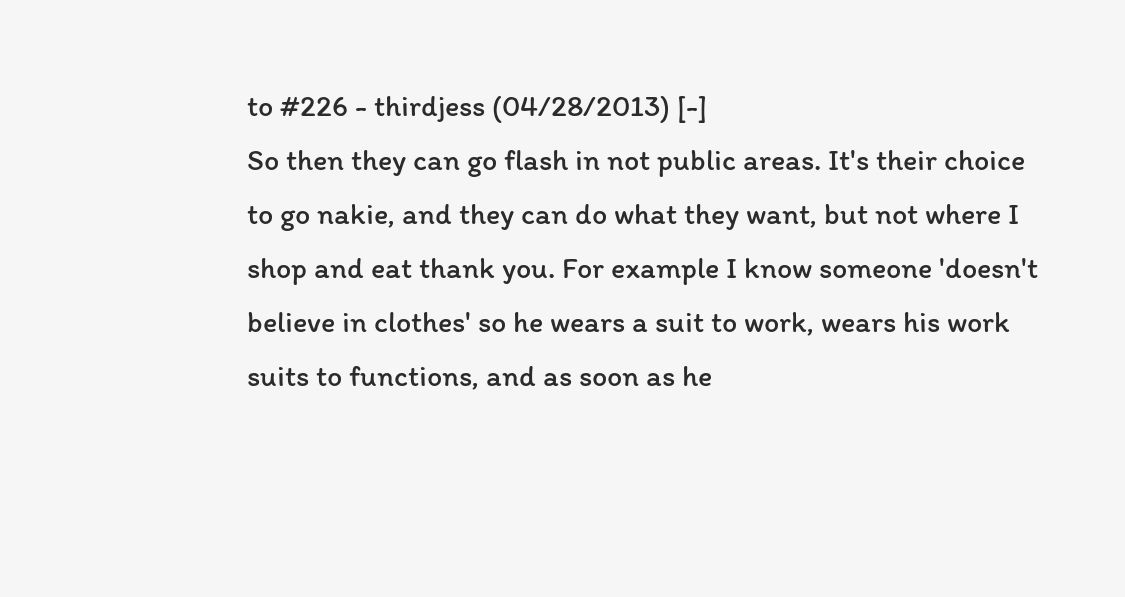to #226 - thirdjess (04/28/2013) [-]
So then they can go flash in not public areas. It's their choice to go nakie, and they can do what they want, but not where I shop and eat thank you. For example I know someone 'doesn't believe in clothes' so he wears a suit to work, wears his work suits to functions, and as soon as he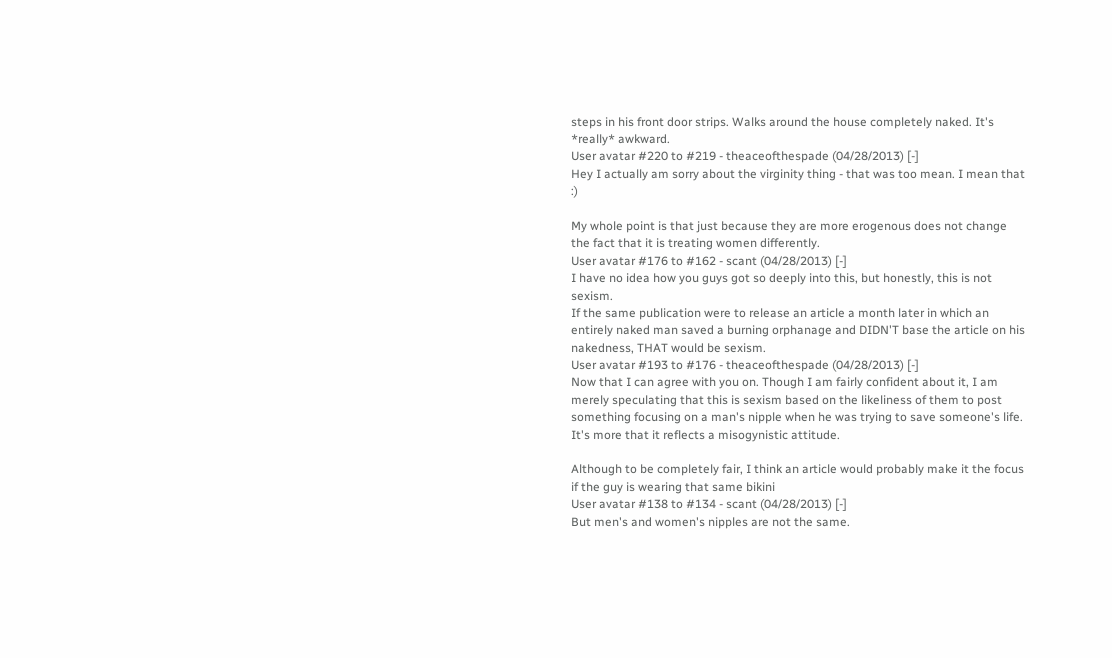steps in his front door strips. Walks around the house completely naked. It's *really* awkward.
User avatar #220 to #219 - theaceofthespade (04/28/2013) [-]
Hey I actually am sorry about the virginity thing - that was too mean. I mean that :)

My whole point is that just because they are more erogenous does not change the fact that it is treating women differently.
User avatar #176 to #162 - scant (04/28/2013) [-]
I have no idea how you guys got so deeply into this, but honestly, this is not sexism.
If the same publication were to release an article a month later in which an entirely naked man saved a burning orphanage and DIDN'T base the article on his nakedness, THAT would be sexism.
User avatar #193 to #176 - theaceofthespade (04/28/2013) [-]
Now that I can agree with you on. Though I am fairly confident about it, I am merely speculating that this is sexism based on the likeliness of them to post something focusing on a man's nipple when he was trying to save someone's life. It's more that it reflects a misogynistic attitude.

Although to be completely fair, I think an article would probably make it the focus if the guy is wearing that same bikini
User avatar #138 to #134 - scant (04/28/2013) [-]
But men's and women's nipples are not the same.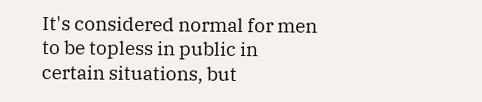It's considered normal for men to be topless in public in certain situations, but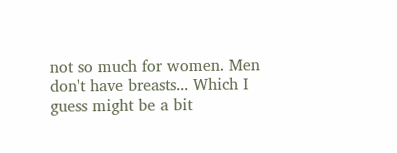not so much for women. Men don't have breasts... Which I guess might be a bit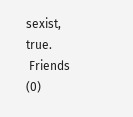sexist, true.
 Friends (0)